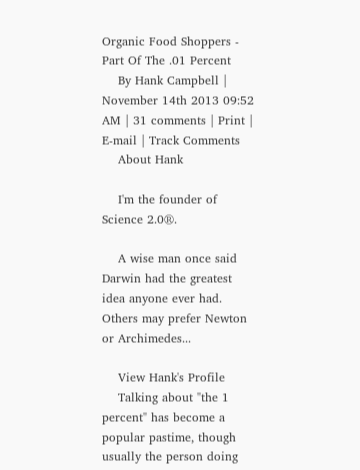Organic Food Shoppers - Part Of The .01 Percent
    By Hank Campbell | November 14th 2013 09:52 AM | 31 comments | Print | E-mail | Track Comments
    About Hank

    I'm the founder of Science 2.0®.

    A wise man once said Darwin had the greatest idea anyone ever had. Others may prefer Newton or Archimedes...

    View Hank's Profile
    Talking about "the 1 percent" has become a popular pastime, though usually the person doing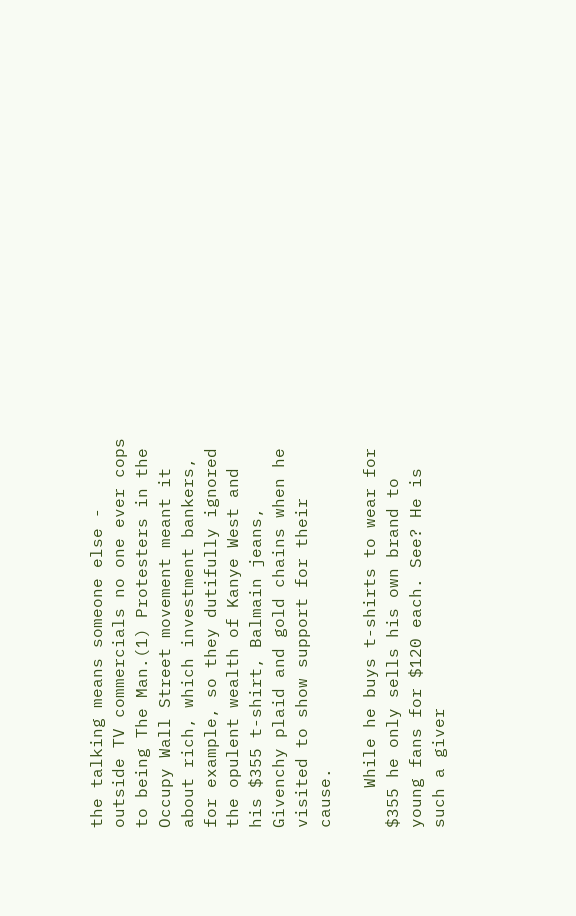the talking means someone else - outside TV commercials no one ever cops to being The Man.(1) Protesters in the Occupy Wall Street movement meant it about rich, which investment bankers, for example, so they dutifully ignored the opulent wealth of Kanye West and his $355 t-shirt, Balmain jeans, Givenchy plaid and gold chains when he visited to show support for their cause.

    While he buys t-shirts to wear for $355 he only sells his own brand to young fans for $120 each. See? He is such a giver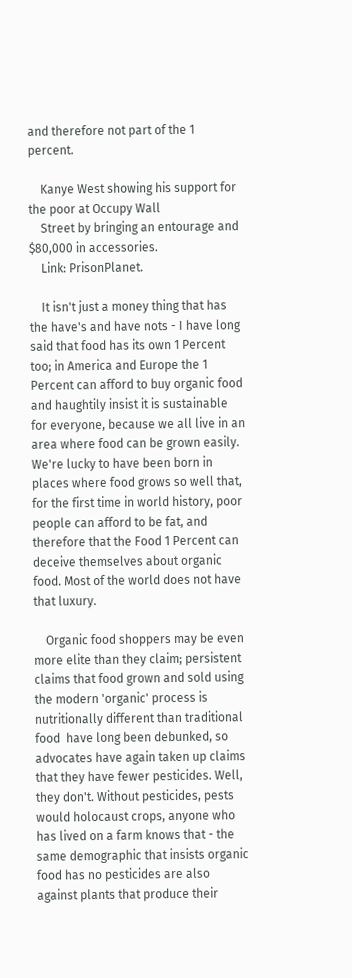and therefore not part of the 1 percent.

    Kanye West showing his support for the poor at Occupy Wall
    Street by bringing an entourage and $80,000 in accessories.
    Link: PrisonPlanet.

    It isn't just a money thing that has the have's and have nots - I have long said that food has its own 1 Percent too; in America and Europe the 1 Percent can afford to buy organic food and haughtily insist it is sustainable for everyone, because we all live in an area where food can be grown easily. We're lucky to have been born in places where food grows so well that, for the first time in world history, poor people can afford to be fat, and therefore that the Food 1 Percent can deceive themselves about organic food. Most of the world does not have that luxury.

    Organic food shoppers may be even more elite than they claim; persistent claims that food grown and sold using the modern 'organic' process is nutritionally different than traditional food  have long been debunked, so advocates have again taken up claims that they have fewer pesticides. Well, they don't. Without pesticides, pests would holocaust crops, anyone who has lived on a farm knows that - the same demographic that insists organic food has no pesticides are also against plants that produce their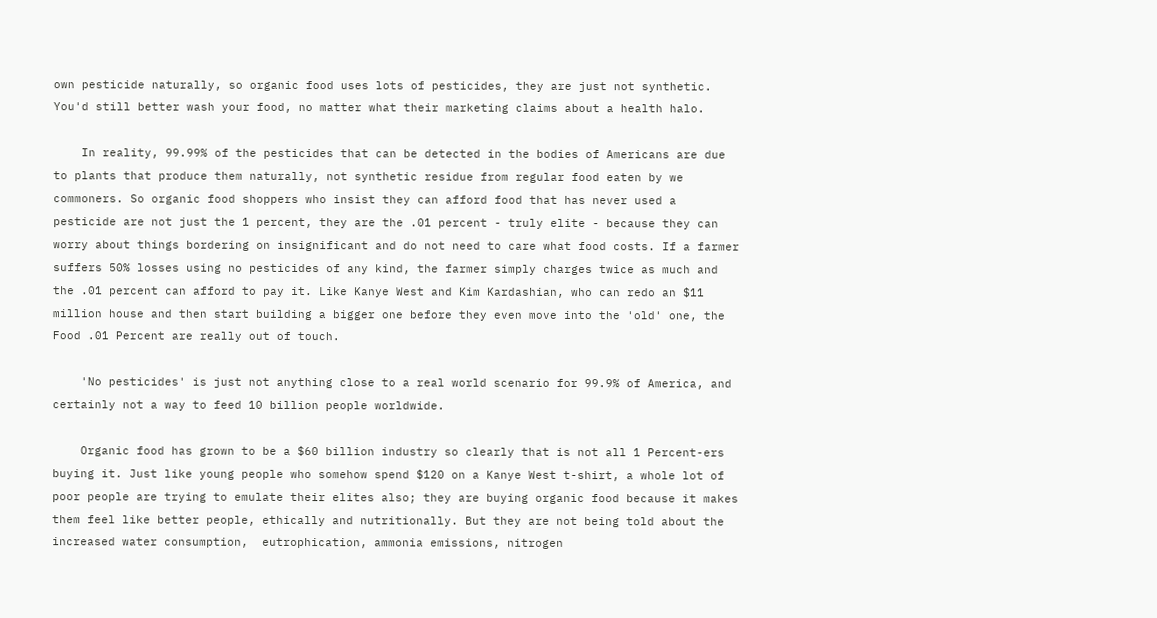own pesticide naturally, so organic food uses lots of pesticides, they are just not synthetic. You'd still better wash your food, no matter what their marketing claims about a health halo.

    In reality, 99.99% of the pesticides that can be detected in the bodies of Americans are due to plants that produce them naturally, not synthetic residue from regular food eaten by we commoners. So organic food shoppers who insist they can afford food that has never used a pesticide are not just the 1 percent, they are the .01 percent - truly elite - because they can worry about things bordering on insignificant and do not need to care what food costs. If a farmer suffers 50% losses using no pesticides of any kind, the farmer simply charges twice as much and the .01 percent can afford to pay it. Like Kanye West and Kim Kardashian, who can redo an $11 million house and then start building a bigger one before they even move into the 'old' one, the Food .01 Percent are really out of touch.

    'No pesticides' is just not anything close to a real world scenario for 99.9% of America, and certainly not a way to feed 10 billion people worldwide.

    Organic food has grown to be a $60 billion industry so clearly that is not all 1 Percent-ers buying it. Just like young people who somehow spend $120 on a Kanye West t-shirt, a whole lot of poor people are trying to emulate their elites also; they are buying organic food because it makes them feel like better people, ethically and nutritionally. But they are not being told about the increased water consumption,  eutrophication, ammonia emissions, nitrogen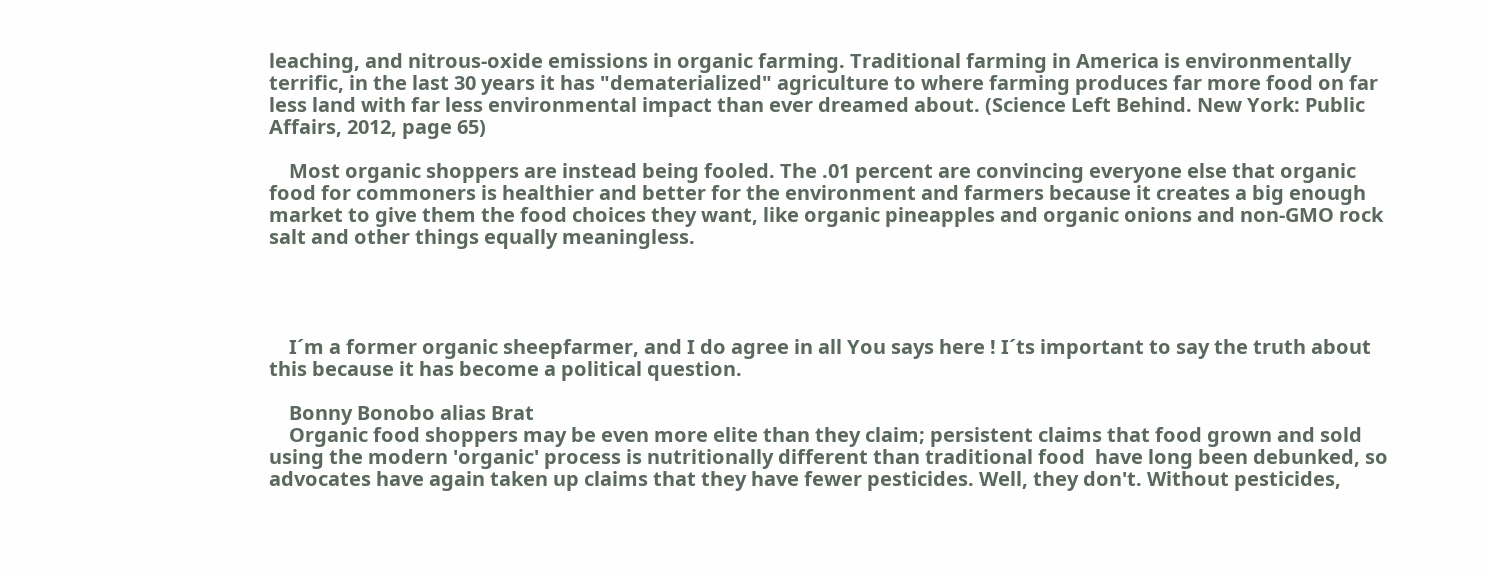leaching, and nitrous-oxide emissions in organic farming. Traditional farming in America is environmentally terrific, in the last 30 years it has "dematerialized" agriculture to where farming produces far more food on far less land with far less environmental impact than ever dreamed about. (Science Left Behind. New York: Public Affairs, 2012, page 65)

    Most organic shoppers are instead being fooled. The .01 percent are convincing everyone else that organic food for commoners is healthier and better for the environment and farmers because it creates a big enough market to give them the food choices they want, like organic pineapples and organic onions and non-GMO rock salt and other things equally meaningless.




    I´m a former organic sheepfarmer, and I do agree in all You says here ! I´ts important to say the truth about this because it has become a political question.

    Bonny Bonobo alias Brat
    Organic food shoppers may be even more elite than they claim; persistent claims that food grown and sold using the modern 'organic' process is nutritionally different than traditional food  have long been debunked, so advocates have again taken up claims that they have fewer pesticides. Well, they don't. Without pesticides,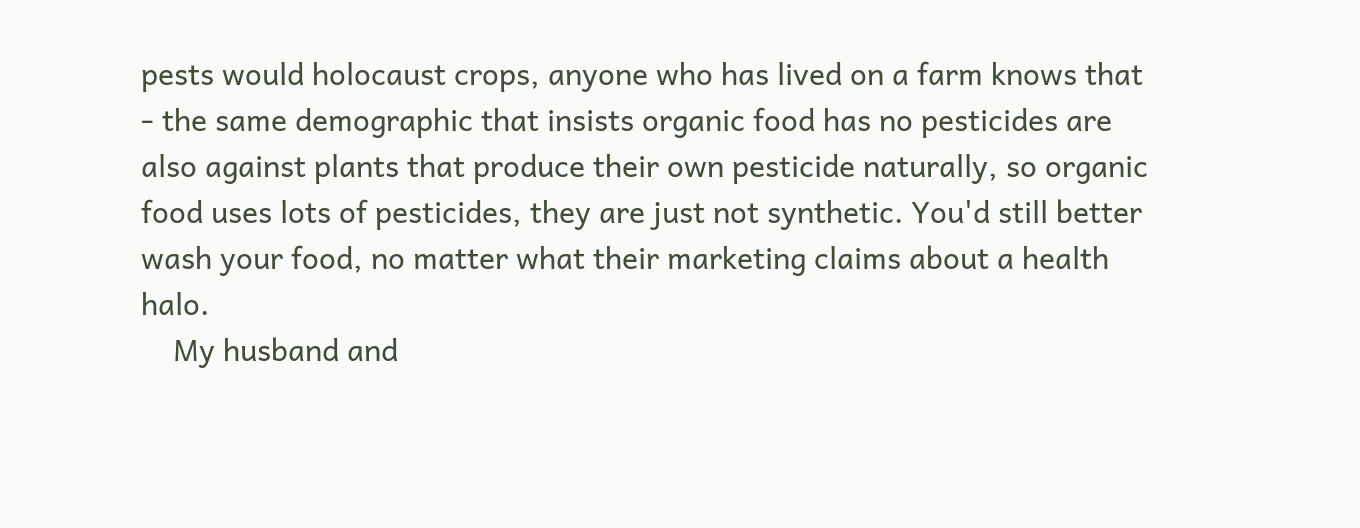pests would holocaust crops, anyone who has lived on a farm knows that - the same demographic that insists organic food has no pesticides are also against plants that produce their own pesticide naturally, so organic food uses lots of pesticides, they are just not synthetic. You'd still better wash your food, no matter what their marketing claims about a health halo.
    My husband and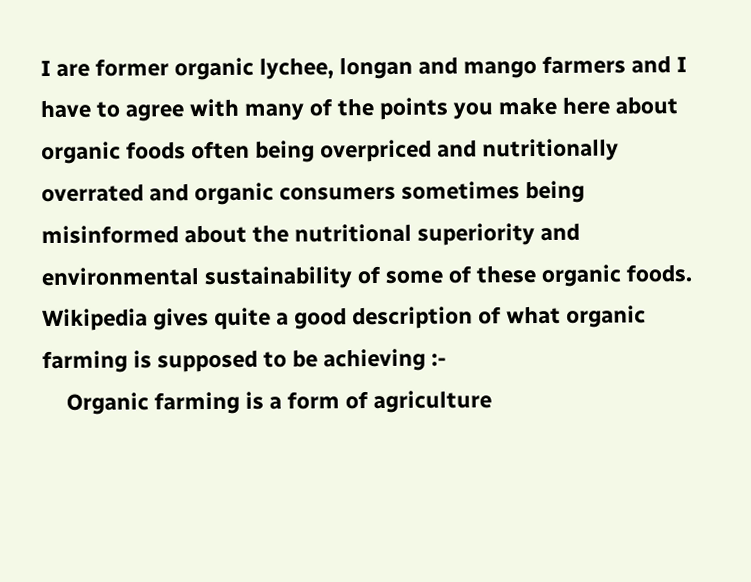I are former organic lychee, longan and mango farmers and I have to agree with many of the points you make here about organic foods often being overpriced and nutritionally overrated and organic consumers sometimes being misinformed about the nutritional superiority and environmental sustainability of some of these organic foods. Wikipedia gives quite a good description of what organic farming is supposed to be achieving :-
    Organic farming is a form of agriculture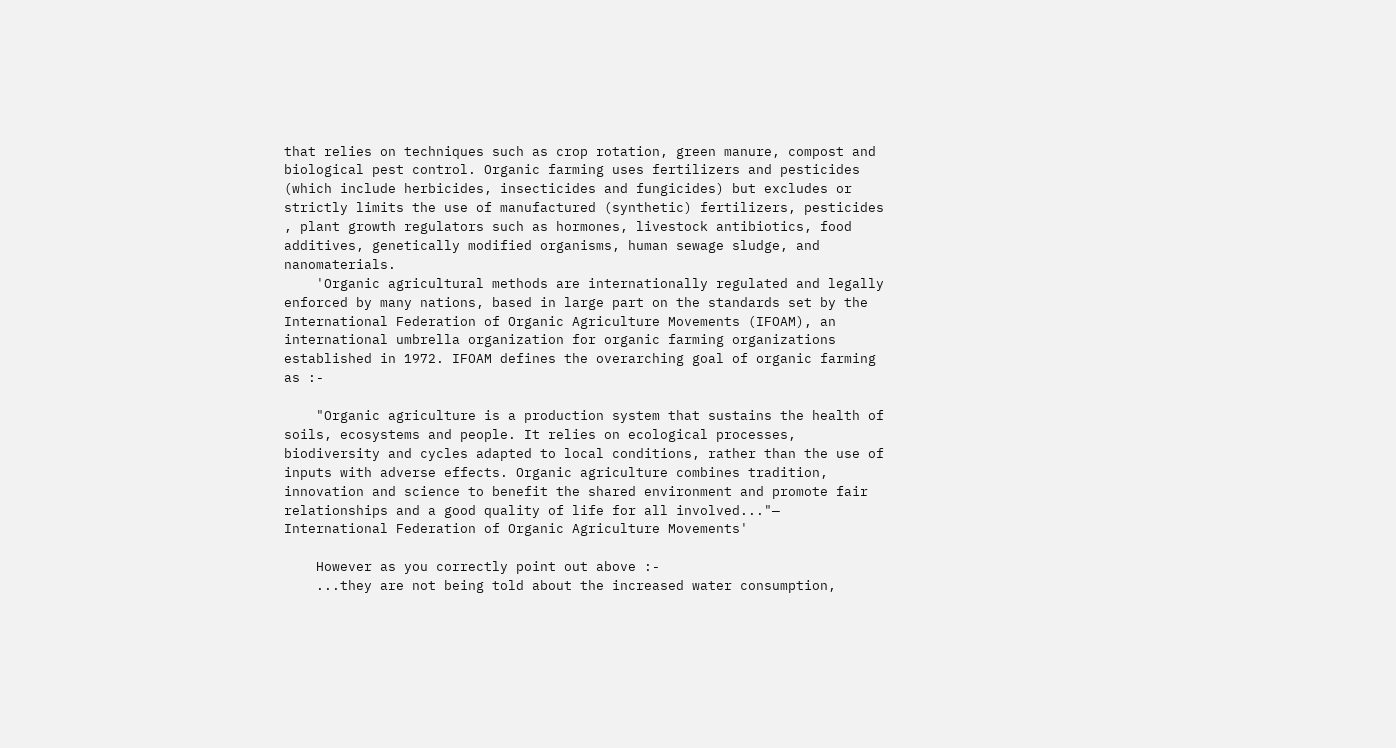that relies on techniques such as crop rotation, green manure, compost and biological pest control. Organic farming uses fertilizers and pesticides (which include herbicides, insecticides and fungicides) but excludes or strictly limits the use of manufactured (synthetic) fertilizers, pesticides , plant growth regulators such as hormones, livestock antibiotics, food additives, genetically modified organisms, human sewage sludge, and nanomaterials.
    'Organic agricultural methods are internationally regulated and legally enforced by many nations, based in large part on the standards set by the International Federation of Organic Agriculture Movements (IFOAM), an international umbrella organization for organic farming organizations established in 1972. IFOAM defines the overarching goal of organic farming as :-

    "Organic agriculture is a production system that sustains the health of soils, ecosystems and people. It relies on ecological processes, biodiversity and cycles adapted to local conditions, rather than the use of inputs with adverse effects. Organic agriculture combines tradition, innovation and science to benefit the shared environment and promote fair relationships and a good quality of life for all involved..."— International Federation of Organic Agriculture Movements'

    However as you correctly point out above :-
    ...they are not being told about the increased water consumption,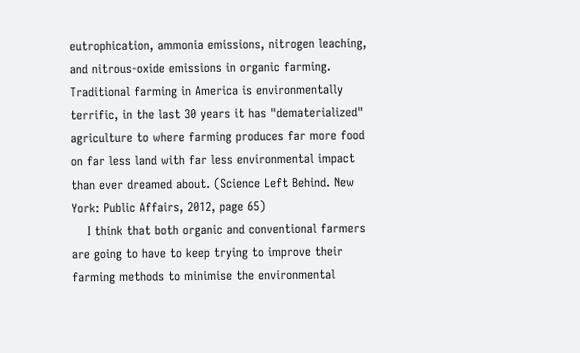eutrophication, ammonia emissions, nitrogen leaching, and nitrous-oxide emissions in organic farming. Traditional farming in America is environmentally terrific, in the last 30 years it has "dematerialized" agriculture to where farming produces far more food on far less land with far less environmental impact than ever dreamed about. (Science Left Behind. New York: Public Affairs, 2012, page 65)
    I think that both organic and conventional farmers are going to have to keep trying to improve their farming methods to minimise the environmental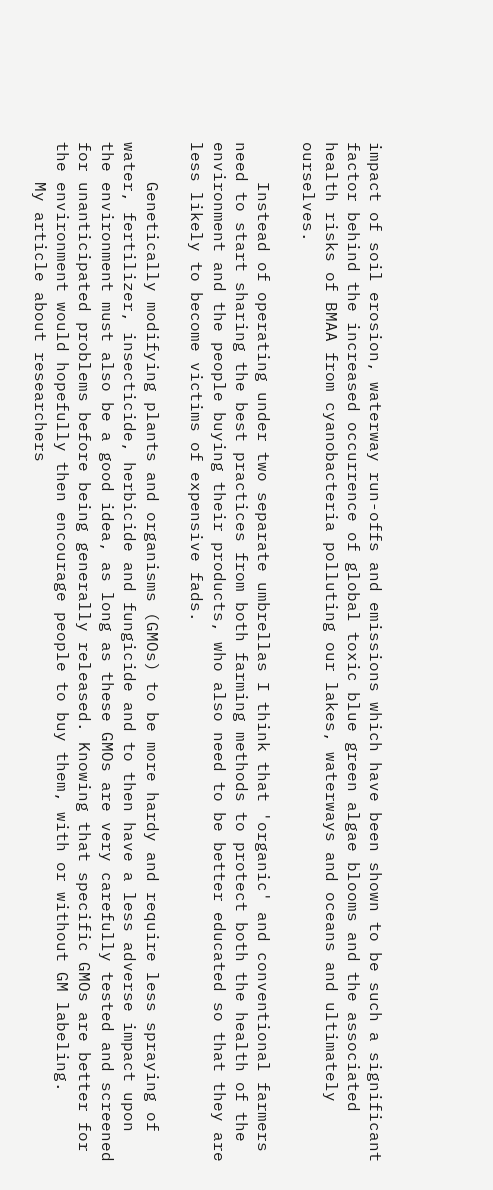impact of soil erosion, waterway run-offs and emissions which have been shown to be such a significant factor behind the increased occurrence of global toxic blue green algae blooms and the associated health risks of BMAA from cyanobacteria polluting our lakes, waterways and oceans and ultimately ourselves.

    Instead of operating under two separate umbrellas I think that 'organic' and conventional farmers need to start sharing the best practices from both farming methods to protect both the health of the environment and the people buying their products, who also need to be better educated so that they are less likely to become victims of expensive fads.

    Genetically modifying plants and organisms (GMOs) to be more hardy and require less spraying of water, fertilizer, insecticide, herbicide and fungicide and to then have a less adverse impact upon the environment must also be a good idea, as long as these GMOs are very carefully tested and screened for unanticipated problems before being generally released. Knowing that specific GMOs are better for the environment would hopefully then encourage people to buy them, with or without GM labeling.
    My article about researchers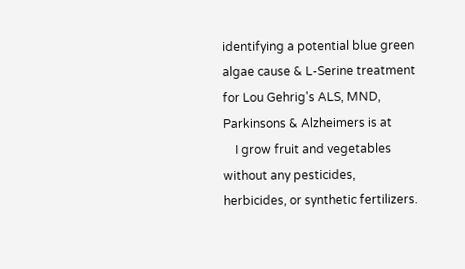identifying a potential blue green algae cause & L-Serine treatment for Lou Gehrig's ALS, MND, Parkinsons & Alzheimers is at
    I grow fruit and vegetables without any pesticides, herbicides, or synthetic fertilizers.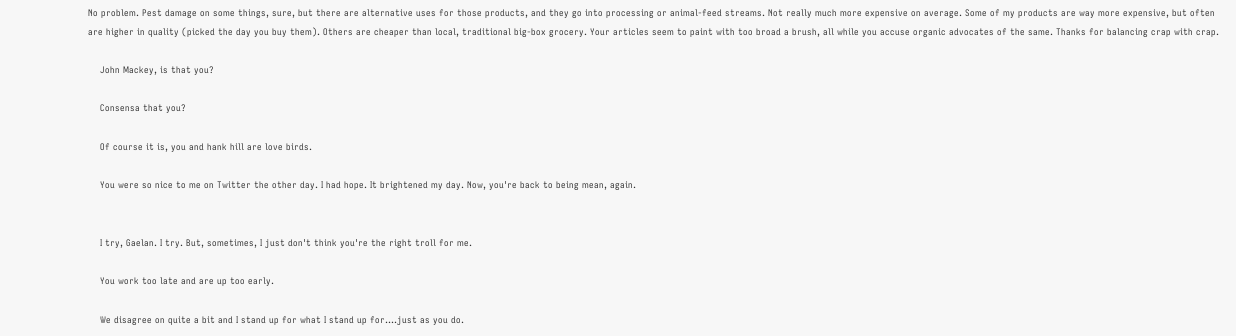No problem. Pest damage on some things, sure, but there are alternative uses for those products, and they go into processing or animal-feed streams. Not really much more expensive on average. Some of my products are way more expensive, but often are higher in quality (picked the day you buy them). Others are cheaper than local, traditional big-box grocery. Your articles seem to paint with too broad a brush, all while you accuse organic advocates of the same. Thanks for balancing crap with crap.

    John Mackey, is that you?

    Consensa that you?

    Of course it is, you and hank hill are love birds.

    You were so nice to me on Twitter the other day. I had hope. It brightened my day. Now, you're back to being mean, again.


    I try, Gaelan. I try. But, sometimes, I just don't think you're the right troll for me.

    You work too late and are up too early.

    We disagree on quite a bit and I stand up for what I stand up for....just as you do.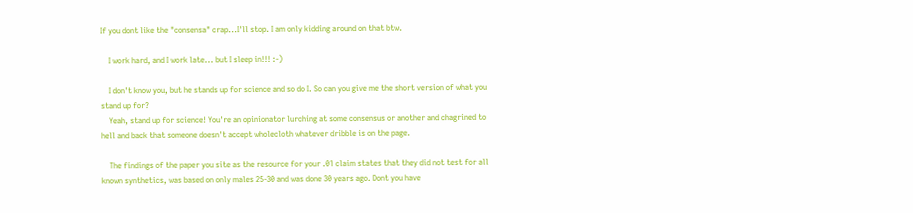If you dont like the "consensa" crap...I'll stop. I am only kidding around on that btw.

    I work hard, and I work late... but I sleep in!!! :-)

    I don't know you, but he stands up for science and so do I. So can you give me the short version of what you stand up for?
    Yeah, stand up for science! You're an opinionator lurching at some consensus or another and chagrined to hell and back that someone doesn't accept wholecloth whatever dribble is on the page.

    The findings of the paper you site as the resource for your .01 claim states that they did not test for all known synthetics, was based on only males 25-30 and was done 30 years ago. Dont you have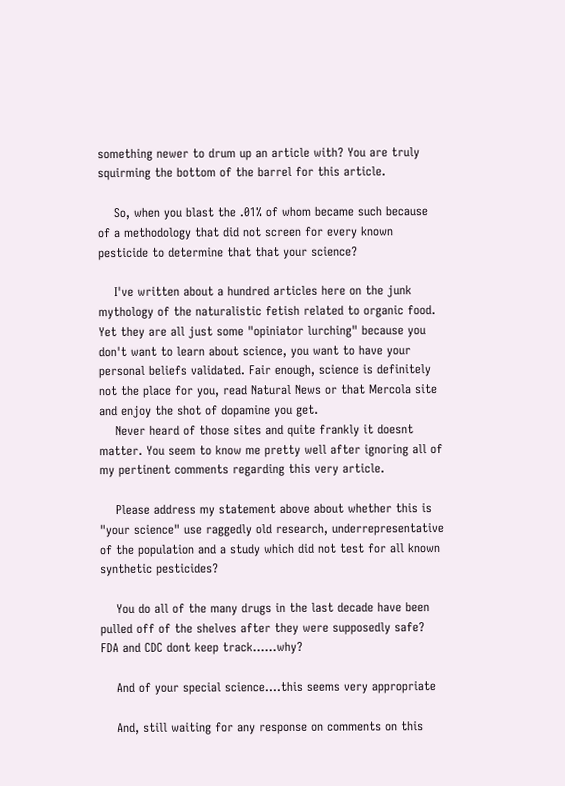something newer to drum up an article with? You are truly squirming the bottom of the barrel for this article.

    So, when you blast the .01% of whom became such because of a methodology that did not screen for every known pesticide to determine that that your science?

    I've written about a hundred articles here on the junk mythology of the naturalistic fetish related to organic food. Yet they are all just some "opiniator lurching" because you don't want to learn about science, you want to have your personal beliefs validated. Fair enough, science is definitely not the place for you, read Natural News or that Mercola site and enjoy the shot of dopamine you get.
    Never heard of those sites and quite frankly it doesnt matter. You seem to know me pretty well after ignoring all of my pertinent comments regarding this very article.

    Please address my statement above about whether this is "your science" use raggedly old research, underrepresentative of the population and a study which did not test for all known synthetic pesticides?

    You do all of the many drugs in the last decade have been pulled off of the shelves after they were supposedly safe? FDA and CDC dont keep track......why?

    And of your special science....this seems very appropriate

    And, still waiting for any response on comments on this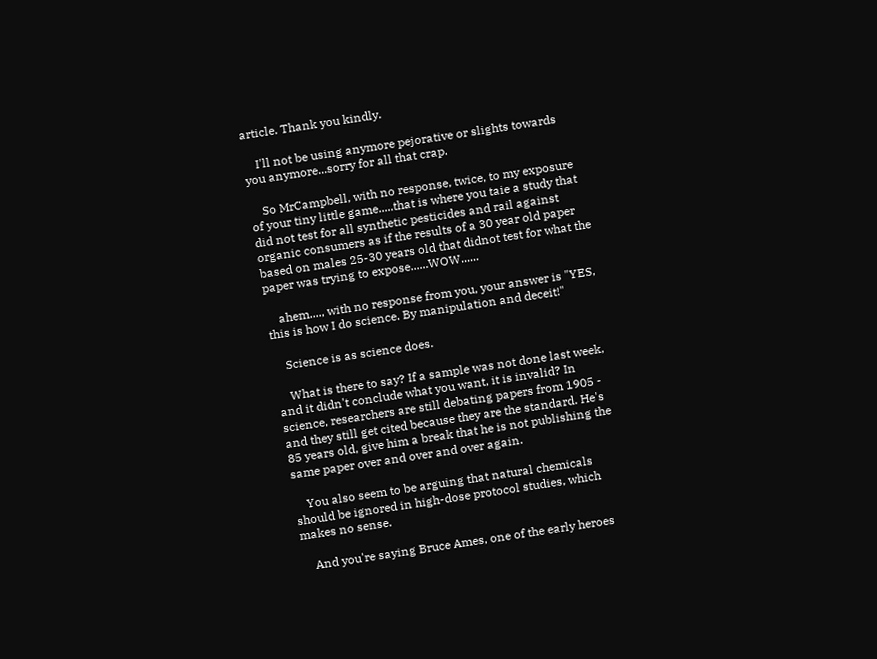article. Thank you kindly.

    I'll not be using anymore pejorative or slights towards you anymore...sorry for all that crap.

    So MrCampbell, with no response, twice, to my exposure of your tiny little game.....that is where you taie a study that did not test for all synthetic pesticides and rail against organic consumers as if the results of a 30 year old paper based on males 25-30 years old that didnot test for what the paper was trying to expose......WOW......

    ahem...., with no response from you, your answer is "YES, this is how I do science. By manipulation and deceit!"

    Science is as science does.

    What is there to say? If a sample was not done last week, and it didn't conclude what you want, it is invalid? In science, researchers are still debating papers from 1905 - and they still get cited because they are the standard. He's 85 years old, give him a break that he is not publishing the same paper over and over and over again.

    You also seem to be arguing that natural chemicals should be ignored in high-dose protocol studies, which makes no sense.

    And you're saying Bruce Ames, one of the early heroes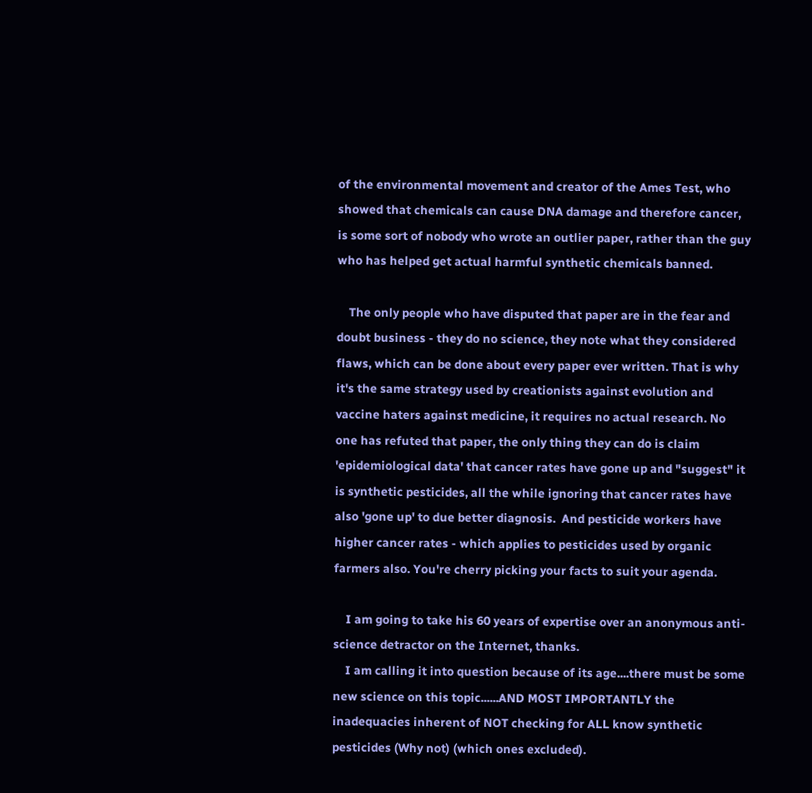of the environmental movement and creator of the Ames Test, who showed that chemicals can cause DNA damage and therefore cancer, is some sort of nobody who wrote an outlier paper, rather than the guy who has helped get actual harmful synthetic chemicals banned.

    The only people who have disputed that paper are in the fear and doubt business - they do no science, they note what they considered flaws, which can be done about every paper ever written. That is why it's the same strategy used by creationists against evolution and vaccine haters against medicine, it requires no actual research. No one has refuted that paper, the only thing they can do is claim 'epidemiological data' that cancer rates have gone up and "suggest" it is synthetic pesticides, all the while ignoring that cancer rates have also 'gone up' to due better diagnosis.  And pesticide workers have higher cancer rates - which applies to pesticides used by organic farmers also. You're cherry picking your facts to suit your agenda.

    I am going to take his 60 years of expertise over an anonymous anti-science detractor on the Internet, thanks.
    I am calling it into question because of its age....there must be some new science on this topic......AND MOST IMPORTANTLY the inadequacies inherent of NOT checking for ALL know synthetic pesticides (Why not) (which ones excluded).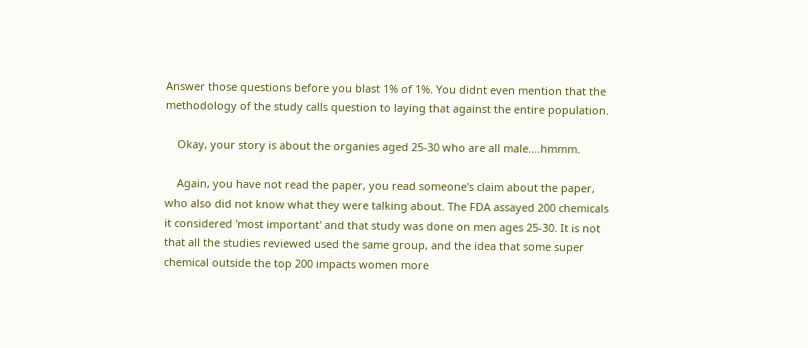Answer those questions before you blast 1% of 1%. You didnt even mention that the methodology of the study calls question to laying that against the entire population.

    Okay, your story is about the organies aged 25-30 who are all male....hmmm.

    Again, you have not read the paper, you read someone's claim about the paper, who also did not know what they were talking about. The FDA assayed 200 chemicals it considered 'most important' and that study was done on men ages 25-30. It is not that all the studies reviewed used the same group, and the idea that some super chemical outside the top 200 impacts women more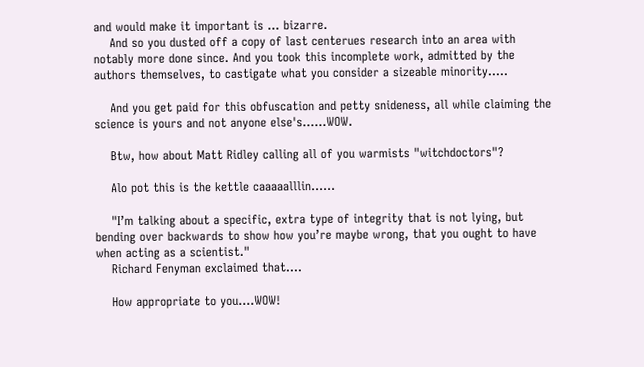and would make it important is ... bizarre.
    And so you dusted off a copy of last centerues research into an area with notably more done since. And you took this incomplete work, admitted by the authors themselves, to castigate what you consider a sizeable minority.....

    And you get paid for this obfuscation and petty snideness, all while claiming the science is yours and not anyone else's......WOW.

    Btw, how about Matt Ridley calling all of you warmists "witchdoctors"?

    Alo pot this is the kettle caaaaalllin......

    "I’m talking about a specific, extra type of integrity that is not lying, but bending over backwards to show how you’re maybe wrong, that you ought to have when acting as a scientist."
    Richard Fenyman exclaimed that....

    How appropriate to you....WOW!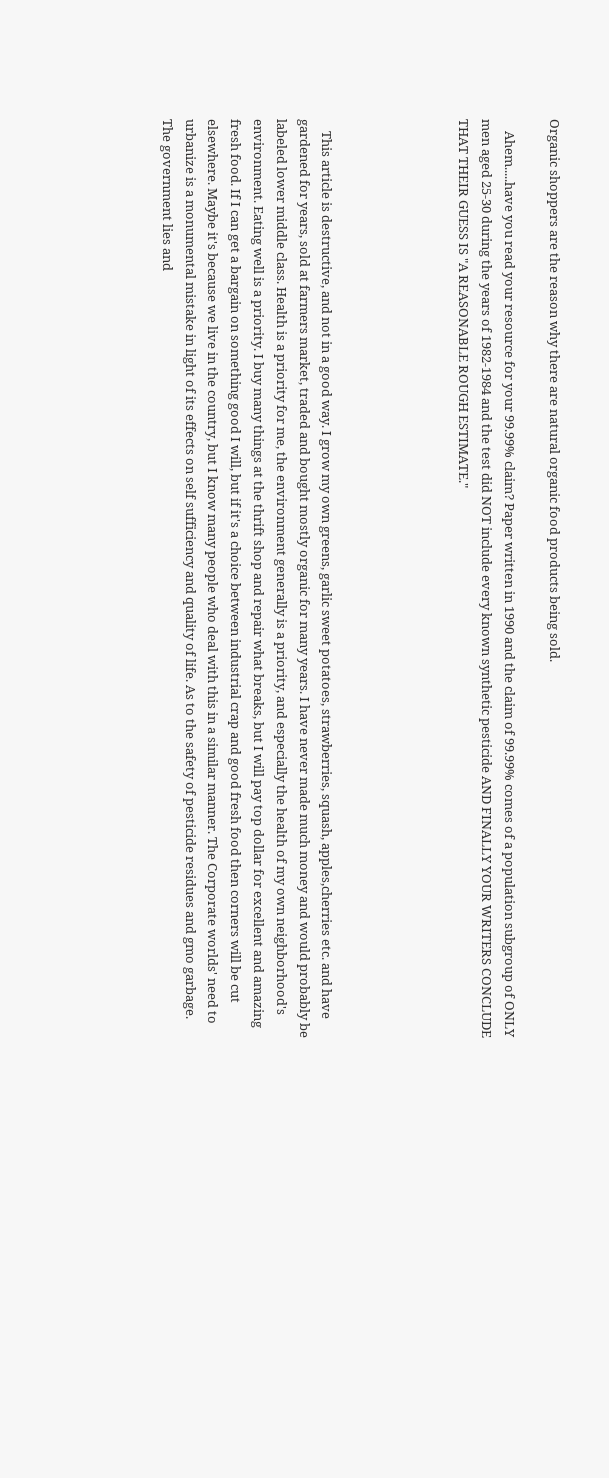Organic shoppers are the reason why there are natural organic food products being sold.

    Ahem.....have you read your resource for your 99.99% claim? Paper written in 1990 and the claim of 99.99% comes of a population subgroup of ONLY men aged 25-30 during the years of 1982-1984 and the test did NOT include every known synthetic pesticide AND FINALLY YOUR WRITERS CONCLUDE THAT THEIR GUESS IS "A REASONABLE ROUGH ESTIMATE."





    This article is destructive, and not in a good way. I grow my own greens, garlic sweet potatoes, strawberries, squash, apples,cherries etc. and have gardened for years, sold at farmers market, traded and bought mostly organic for many years. I have never made much money and would probably be labeled lower middle class. Health is a priority for me, the environment generally is a priority, and especially the health of my own neighborhood's environment. Eating well is a priority. I buy many things at the thrift shop and repair what breaks, but I will pay top dollar for excellent and amazing fresh food. If I can get a bargain on something good I will, but if it's a choice between industrial crap and good fresh food then corners will be cut elsewhere. Maybe it's because we live in the country, but I know many people who deal with this in a similar manner. The Corporate worlds' need to urbanize is a monumental mistake in light of its effects on self sufficiency and quality of life. As to the safety of pesticide residues and gmo garbage. The government lies and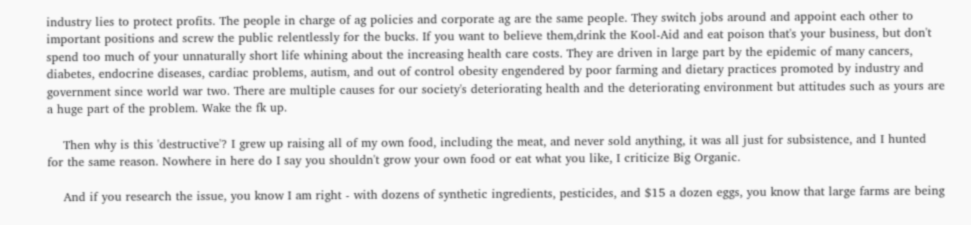industry lies to protect profits. The people in charge of ag policies and corporate ag are the same people. They switch jobs around and appoint each other to important positions and screw the public relentlessly for the bucks. If you want to believe them,drink the Kool-Aid and eat poison that's your business, but don't spend too much of your unnaturally short life whining about the increasing health care costs. They are driven in large part by the epidemic of many cancers, diabetes, endocrine diseases, cardiac problems, autism, and out of control obesity engendered by poor farming and dietary practices promoted by industry and government since world war two. There are multiple causes for our society's deteriorating health and the deteriorating environment but attitudes such as yours are a huge part of the problem. Wake the fk up.

    Then why is this 'destructive'? I grew up raising all of my own food, including the meat, and never sold anything, it was all just for subsistence, and I hunted for the same reason. Nowhere in here do I say you shouldn't grow your own food or eat what you like, I criticize Big Organic.

    And if you research the issue, you know I am right - with dozens of synthetic ingredients, pesticides, and $15 a dozen eggs, you know that large farms are being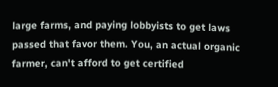large farms, and paying lobbyists to get laws passed that favor them. You, an actual organic farmer, can't afford to get certified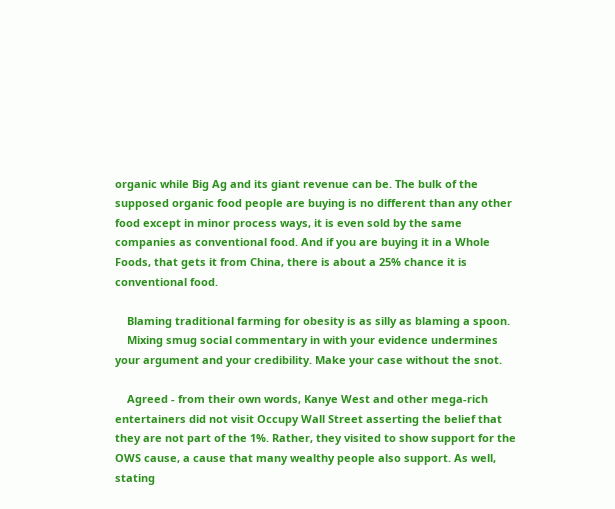organic while Big Ag and its giant revenue can be. The bulk of the supposed organic food people are buying is no different than any other food except in minor process ways, it is even sold by the same companies as conventional food. And if you are buying it in a Whole Foods, that gets it from China, there is about a 25% chance it is conventional food.

    Blaming traditional farming for obesity is as silly as blaming a spoon.
    Mixing smug social commentary in with your evidence undermines your argument and your credibility. Make your case without the snot.

    Agreed - from their own words, Kanye West and other mega-rich entertainers did not visit Occupy Wall Street asserting the belief that they are not part of the 1%. Rather, they visited to show support for the OWS cause, a cause that many wealthy people also support. As well, stating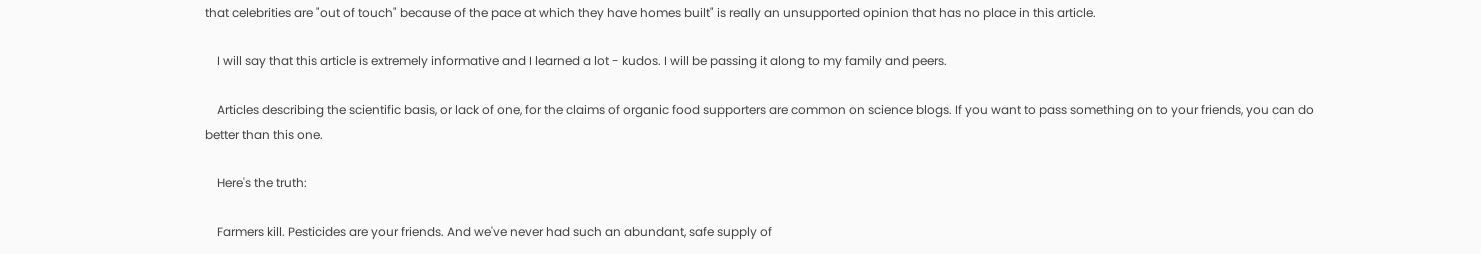that celebrities are "out of touch" because of the pace at which they have homes built" is really an unsupported opinion that has no place in this article.

    I will say that this article is extremely informative and I learned a lot - kudos. I will be passing it along to my family and peers.

    Articles describing the scientific basis, or lack of one, for the claims of organic food supporters are common on science blogs. If you want to pass something on to your friends, you can do better than this one.

    Here's the truth:

    Farmers kill. Pesticides are your friends. And we've never had such an abundant, safe supply of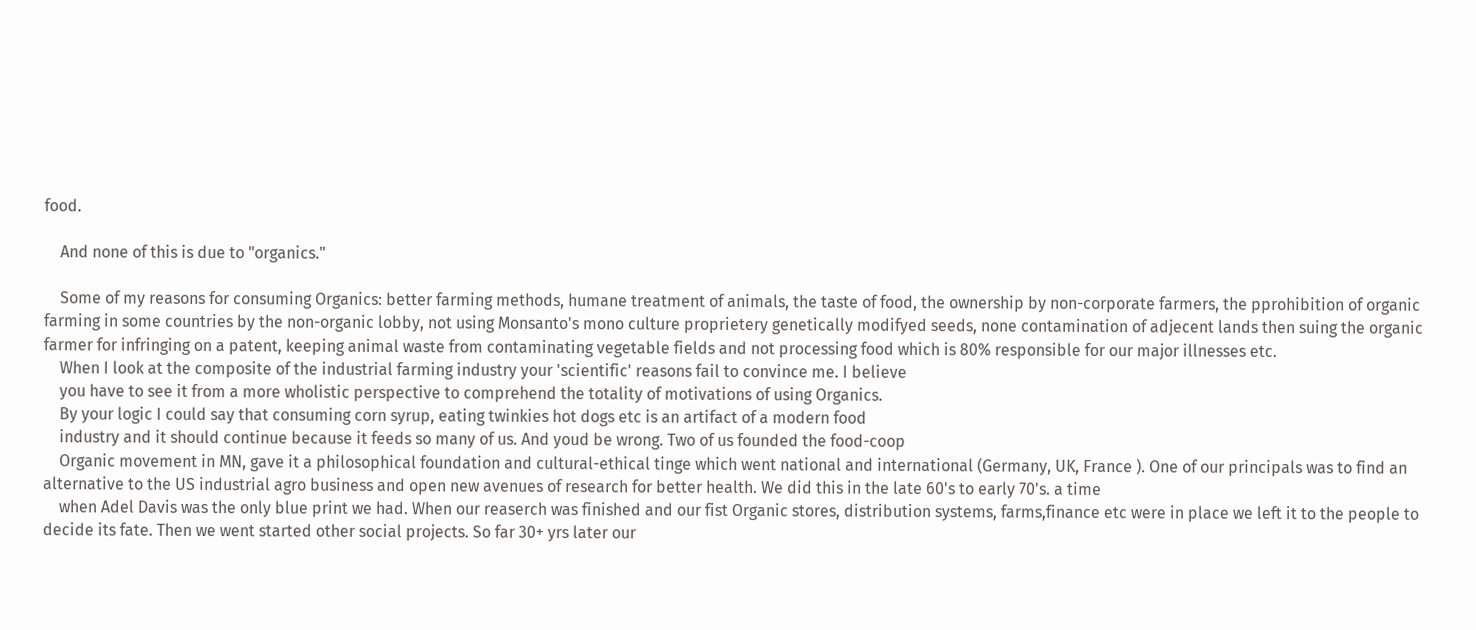food.

    And none of this is due to "organics."

    Some of my reasons for consuming Organics: better farming methods, humane treatment of animals, the taste of food, the ownership by non-corporate farmers, the pprohibition of organic farming in some countries by the non-organic lobby, not using Monsanto's mono culture proprietery genetically modifyed seeds, none contamination of adjecent lands then suing the organic farmer for infringing on a patent, keeping animal waste from contaminating vegetable fields and not processing food which is 80% responsible for our major illnesses etc.
    When I look at the composite of the industrial farming industry your 'scientific' reasons fail to convince me. I believe
    you have to see it from a more wholistic perspective to comprehend the totality of motivations of using Organics.
    By your logic I could say that consuming corn syrup, eating twinkies hot dogs etc is an artifact of a modern food
    industry and it should continue because it feeds so many of us. And youd be wrong. Two of us founded the food-coop
    Organic movement in MN, gave it a philosophical foundation and cultural-ethical tinge which went national and international (Germany, UK, France ). One of our principals was to find an alternative to the US industrial agro business and open new avenues of research for better health. We did this in the late 60's to early 70's. a time
    when Adel Davis was the only blue print we had. When our reaserch was finished and our fist Organic stores, distribution systems, farms,finance etc were in place we left it to the people to decide its fate. Then we went started other social projects. So far 30+ yrs later our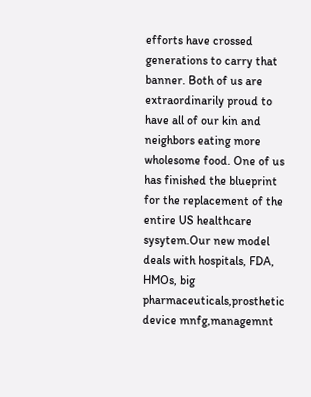efforts have crossed generations to carry that banner. Both of us are extraordinarily proud to have all of our kin and neighbors eating more wholesome food. One of us has finished the blueprint for the replacement of the entire US healthcare sysytem.Our new model deals with hospitals, FDA, HMOs, big pharmaceuticals,prosthetic device mnfg,managemnt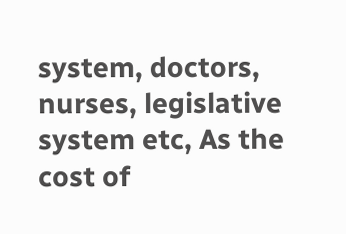system, doctors, nurses, legislative system etc, As the cost of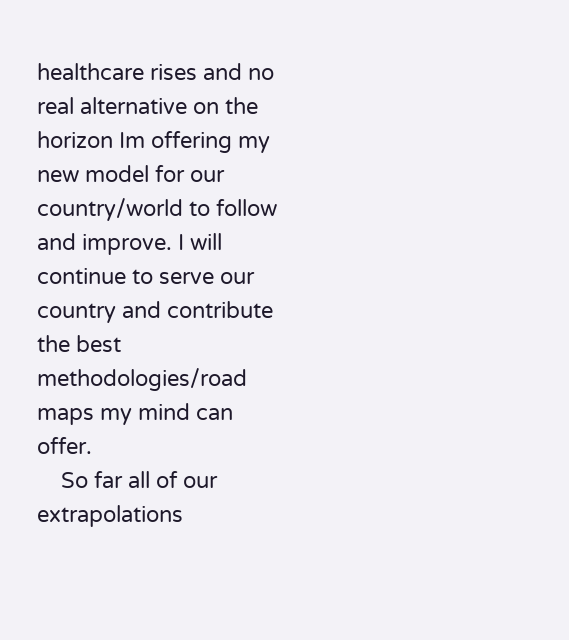healthcare rises and no real alternative on the horizon Im offering my new model for our country/world to follow and improve. I will continue to serve our country and contribute the best methodologies/road maps my mind can offer.
    So far all of our extrapolations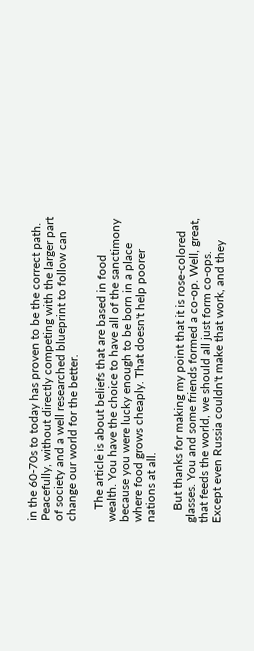in the 60-70s to today has proven to be the correct path. Peacefully, without directly competing with the larger part of society and a well researched blueprint to follow can change our world for the better.

    The article is about beliefs that are based in food wealth. You have the choice to have all of the sanctimony because you were lucky enough to be born in a place where food grows cheaply. That doesn't help poorer nations at all.

    But thanks for making my point that it is rose-colored glasses. You and some friends formed a co-op. Well, great, that feeds the world, we should all just form co-ops. Except even Russia couldn't make that work, and they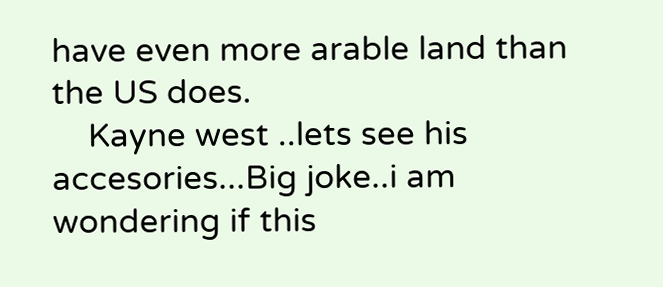have even more arable land than the US does.
    Kayne west ..lets see his accesories...Big joke..i am wondering if this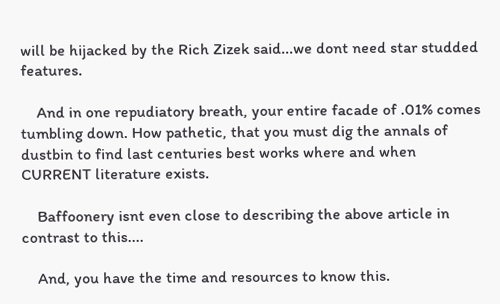will be hijacked by the Rich Zizek said...we dont need star studded features.

    And in one repudiatory breath, your entire facade of .01% comes tumbling down. How pathetic, that you must dig the annals of dustbin to find last centuries best works where and when CURRENT literature exists.

    Baffoonery isnt even close to describing the above article in contrast to this....

    And, you have the time and resources to know this.